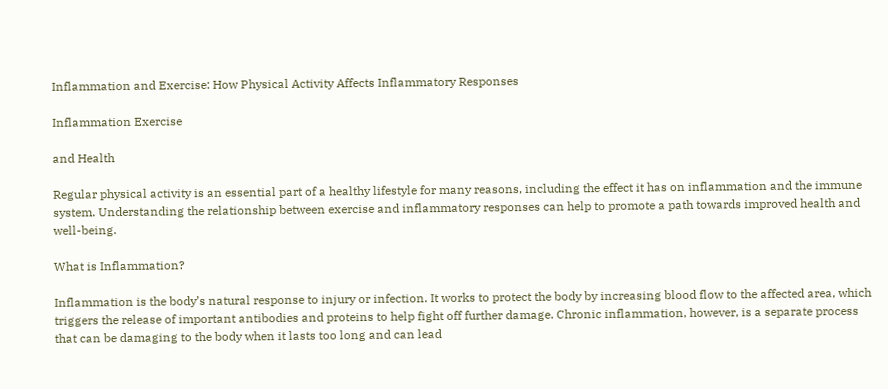Inflammation and Exercise: How Physical Activity Affects Inflammatory Responses

Inflammation Exercise

and Health

Regular physical activity is an essential part of a healthy lifestyle for many reasons, including the effect it has on inflammation and the immune system. Understanding the relationship between exercise and inflammatory responses can help to promote a path towards improved health and well-being.

What is Inflammation?

Inflammation is the body’s natural response to injury or infection. It works to protect the body by increasing blood flow to the affected area, which triggers the release of important antibodies and proteins to help fight off further damage. Chronic inflammation, however, is a separate process that can be damaging to the body when it lasts too long and can lead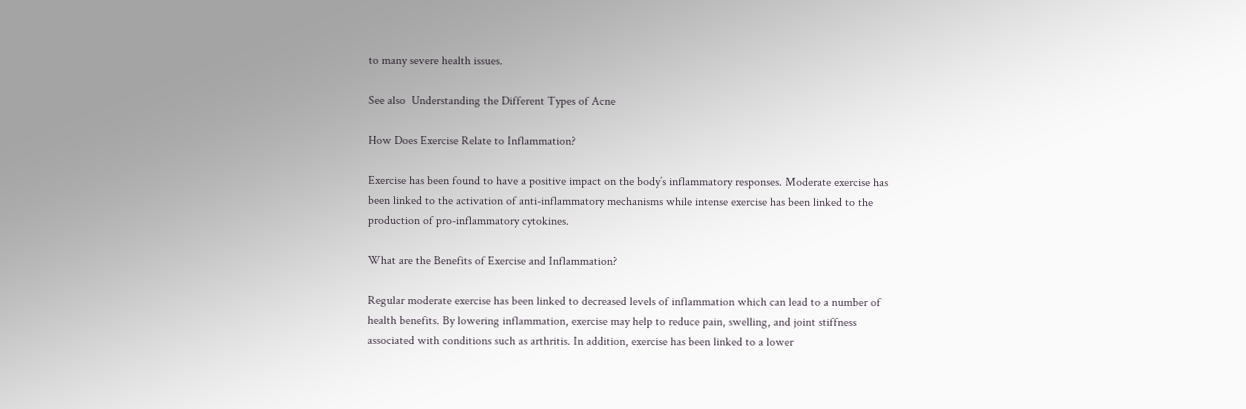to many severe health issues.

See also  Understanding the Different Types of Acne

How Does Exercise Relate to Inflammation?

Exercise has been found to have a positive impact on the body’s inflammatory responses. Moderate exercise has been linked to the activation of anti-inflammatory mechanisms while intense exercise has been linked to the production of pro-inflammatory cytokines.

What are the Benefits of Exercise and Inflammation?

Regular moderate exercise has been linked to decreased levels of inflammation which can lead to a number of health benefits. By lowering inflammation, exercise may help to reduce pain, swelling, and joint stiffness associated with conditions such as arthritis. In addition, exercise has been linked to a lower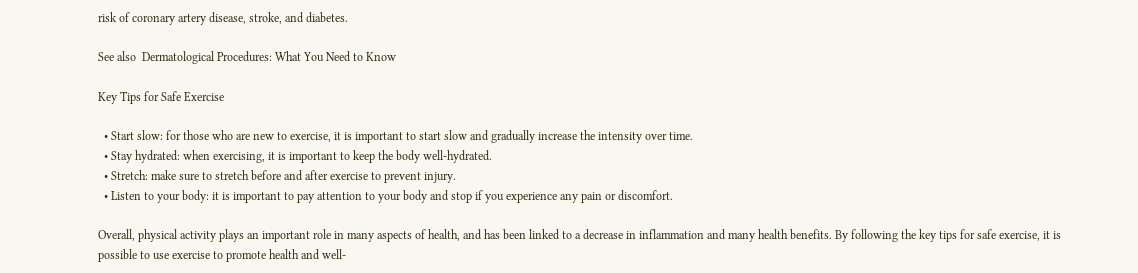risk of coronary artery disease, stroke, and diabetes.

See also  Dermatological Procedures: What You Need to Know

Key Tips for Safe Exercise

  • Start slow: for those who are new to exercise, it is important to start slow and gradually increase the intensity over time.
  • Stay hydrated: when exercising, it is important to keep the body well-hydrated.
  • Stretch: make sure to stretch before and after exercise to prevent injury.
  • Listen to your body: it is important to pay attention to your body and stop if you experience any pain or discomfort.

Overall, physical activity plays an important role in many aspects of health, and has been linked to a decrease in inflammation and many health benefits. By following the key tips for safe exercise, it is possible to use exercise to promote health and well-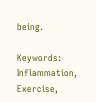being.

Keywords: Inflammation, Exercise,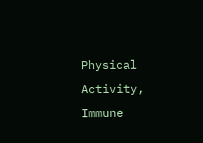Physical Activity, Immune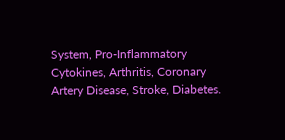System, Pro-Inflammatory Cytokines, Arthritis, Coronary Artery Disease, Stroke, Diabetes.